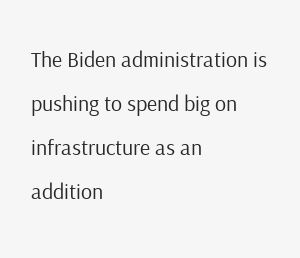The Biden administration is pushing to spend big on infrastructure as an addition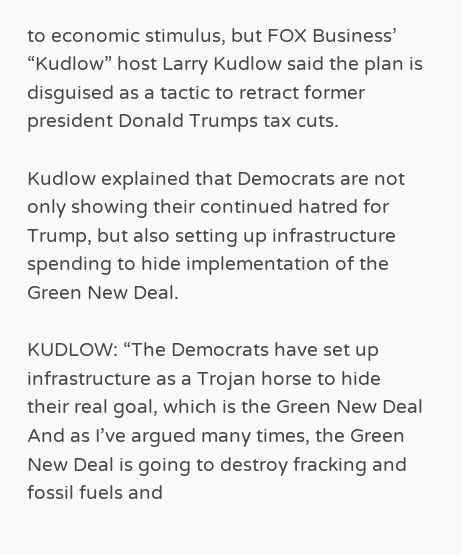to economic stimulus, but FOX Business’ “Kudlow” host Larry Kudlow said the plan is disguised as a tactic to retract former president Donald Trumps tax cuts.

Kudlow explained that Democrats are not only showing their continued hatred for Trump, but also setting up infrastructure spending to hide implementation of the Green New Deal.

KUDLOW: “The Democrats have set up infrastructure as a Trojan horse to hide their real goal, which is the Green New Deal And as I’ve argued many times, the Green New Deal is going to destroy fracking and fossil fuels and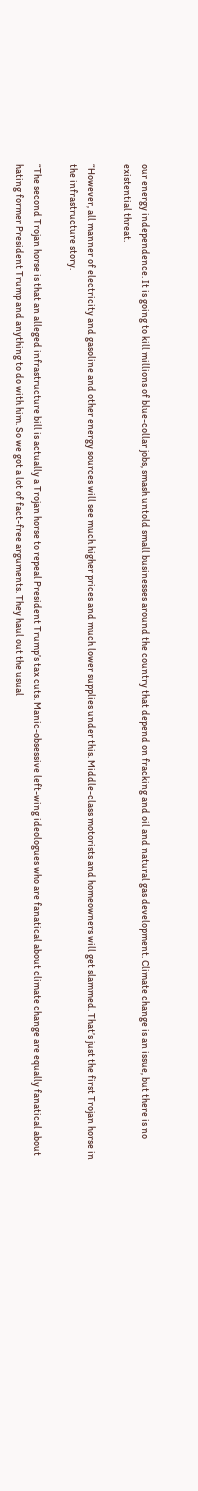our energy independence. It is going to kill millions of blue-collar jobs, smash untold small businesses around the country that depend on fracking and oil and natural gas development. Climate change is an issue, but there is no existential threat.

“However, all manner of electricity and gasoline and other energy sources will see much higher prices and much lower supplies under this. Middle-class motorists and homeowners will get slammed. That’s just the first Trojan horse in the infrastructure story.

“The second Trojan horse is that an alleged infrastructure bill is actually a Trojan horse to repeal President Trump’s tax cuts. Manic-obsessive left-wing ideologues who are fanatical about climate change are equally fanatical about hating former President Trump and anything to do with him. So we got a lot of fact-free arguments. They haul out the usual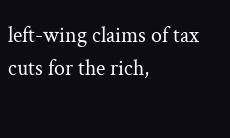left-wing claims of tax cuts for the rich,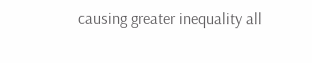causing greater inequality all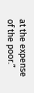at the expense of the poor.”